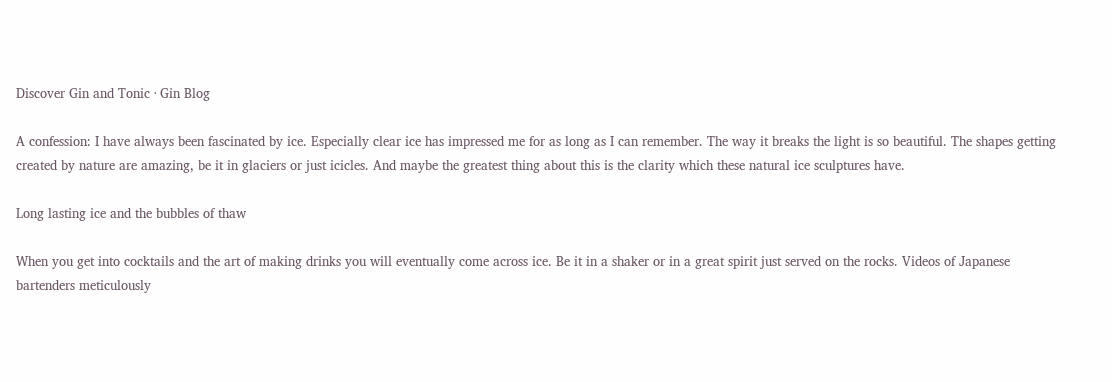Discover Gin and Tonic · Gin Blog

A confession: I have always been fascinated by ice. Especially clear ice has impressed me for as long as I can remember. The way it breaks the light is so beautiful. The shapes getting created by nature are amazing, be it in glaciers or just icicles. And maybe the greatest thing about this is the clarity which these natural ice sculptures have.

Long lasting ice and the bubbles of thaw

When you get into cocktails and the art of making drinks you will eventually come across ice. Be it in a shaker or in a great spirit just served on the rocks. Videos of Japanese bartenders meticulously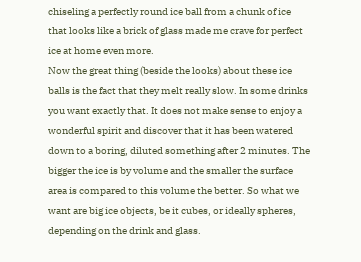chiseling a perfectly round ice ball from a chunk of ice that looks like a brick of glass made me crave for perfect ice at home even more.
Now the great thing (beside the looks) about these ice balls is the fact that they melt really slow. In some drinks you want exactly that. It does not make sense to enjoy a wonderful spirit and discover that it has been watered down to a boring, diluted something after 2 minutes. The bigger the ice is by volume and the smaller the surface area is compared to this volume the better. So what we want are big ice objects, be it cubes, or ideally spheres, depending on the drink and glass.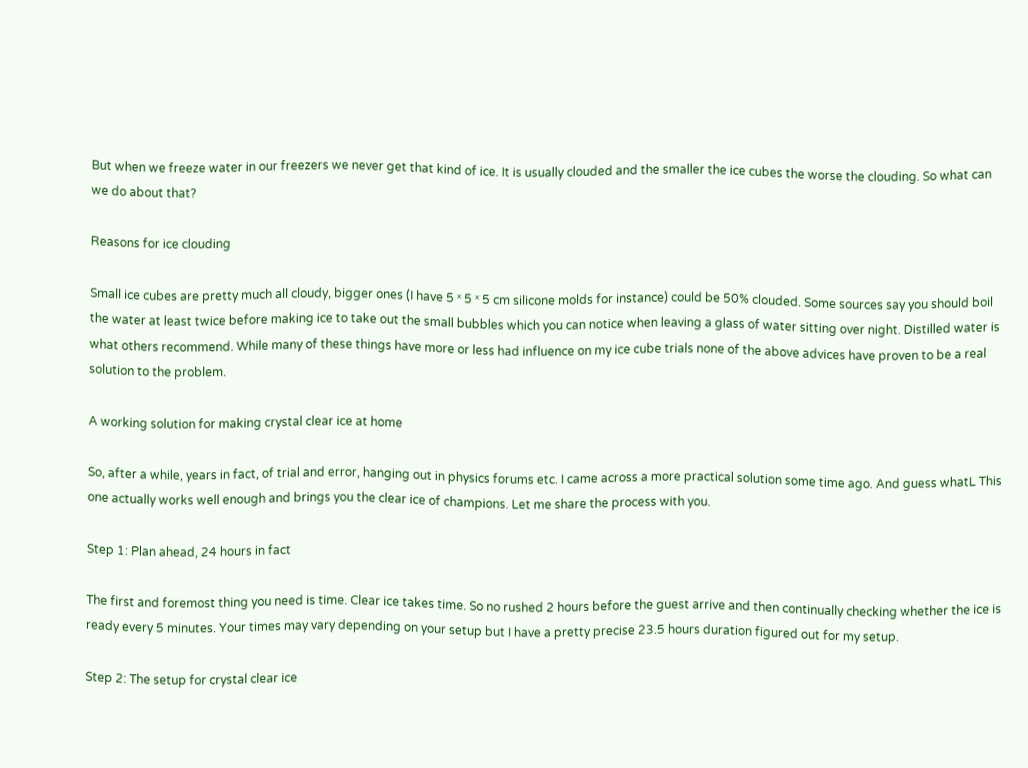But when we freeze water in our freezers we never get that kind of ice. It is usually clouded and the smaller the ice cubes the worse the clouding. So what can we do about that?

Reasons for ice clouding

Small ice cubes are pretty much all cloudy, bigger ones (I have 5 ˣ 5 ˣ 5 cm silicone molds for instance) could be 50% clouded. Some sources say you should boil the water at least twice before making ice to take out the small bubbles which you can notice when leaving a glass of water sitting over night. Distilled water is what others recommend. While many of these things have more or less had influence on my ice cube trials none of the above advices have proven to be a real solution to the problem.

A working solution for making crystal clear ice at home

So, after a while, years in fact, of trial and error, hanging out in physics forums etc. I came across a more practical solution some time ago. And guess whatL This one actually works well enough and brings you the clear ice of champions. Let me share the process with you.

Step 1: Plan ahead, 24 hours in fact

The first and foremost thing you need is time. Clear ice takes time. So no rushed 2 hours before the guest arrive and then continually checking whether the ice is ready every 5 minutes. Your times may vary depending on your setup but I have a pretty precise 23.5 hours duration figured out for my setup.

Step 2: The setup for crystal clear ice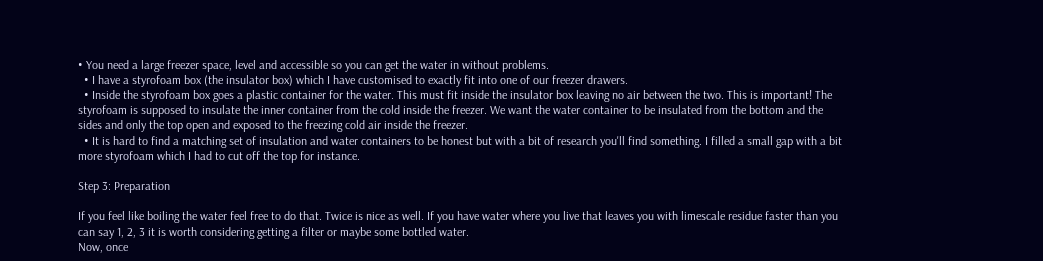• You need a large freezer space, level and accessible so you can get the water in without problems.
  • I have a styrofoam box (the insulator box) which I have customised to exactly fit into one of our freezer drawers.
  • Inside the styrofoam box goes a plastic container for the water. This must fit inside the insulator box leaving no air between the two. This is important! The styrofoam is supposed to insulate the inner container from the cold inside the freezer. We want the water container to be insulated from the bottom and the sides and only the top open and exposed to the freezing cold air inside the freezer.
  • It is hard to find a matching set of insulation and water containers to be honest but with a bit of research you'll find something. I filled a small gap with a bit more styrofoam which I had to cut off the top for instance.

Step 3: Preparation

If you feel like boiling the water feel free to do that. Twice is nice as well. If you have water where you live that leaves you with limescale residue faster than you can say 1, 2, 3 it is worth considering getting a filter or maybe some bottled water.
Now, once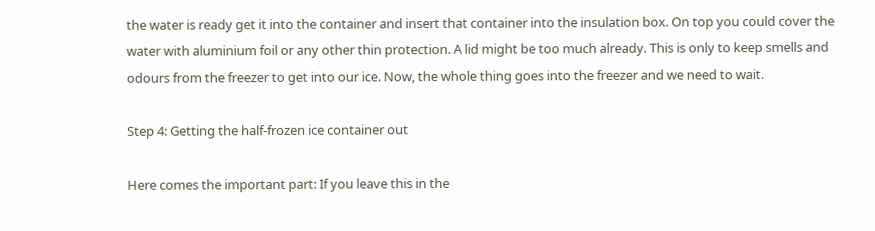the water is ready get it into the container and insert that container into the insulation box. On top you could cover the water with aluminium foil or any other thin protection. A lid might be too much already. This is only to keep smells and odours from the freezer to get into our ice. Now, the whole thing goes into the freezer and we need to wait.

Step 4: Getting the half-frozen ice container out

Here comes the important part: If you leave this in the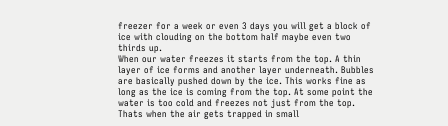freezer for a week or even 3 days you will get a block of ice with clouding on the bottom half maybe even two thirds up.
When our water freezes it starts from the top. A thin layer of ice forms and another layer underneath. Bubbles are basically pushed down by the ice. This works fine as long as the ice is coming from the top. At some point the water is too cold and freezes not just from the top. Thats when the air gets trapped in small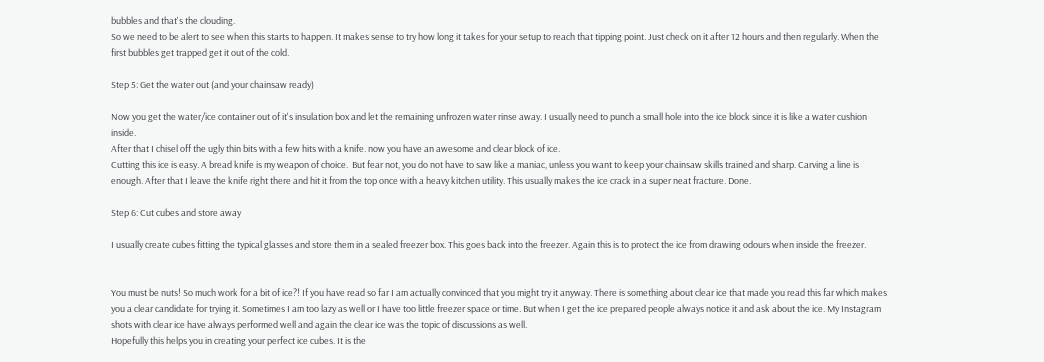bubbles and that's the clouding.
So we need to be alert to see when this starts to happen. It makes sense to try how long it takes for your setup to reach that tipping point. Just check on it after 12 hours and then regularly. When the first bubbles get trapped get it out of the cold.

Step 5: Get the water out (and your chainsaw ready)

Now you get the water/ice container out of it's insulation box and let the remaining unfrozen water rinse away. I usually need to punch a small hole into the ice block since it is like a water cushion inside.
After that I chisel off the ugly thin bits with a few hits with a knife. now you have an awesome and clear block of ice.
Cutting this ice is easy. A bread knife is my weapon of choice.  But fear not, you do not have to saw like a maniac, unless you want to keep your chainsaw skills trained and sharp. Carving a line is enough. After that I leave the knife right there and hit it from the top once with a heavy kitchen utility. This usually makes the ice crack in a super neat fracture. Done.

Step 6: Cut cubes and store away

I usually create cubes fitting the typical glasses and store them in a sealed freezer box. This goes back into the freezer. Again this is to protect the ice from drawing odours when inside the freezer.


You must be nuts! So much work for a bit of ice?! If you have read so far I am actually convinced that you might try it anyway. There is something about clear ice that made you read this far which makes you a clear candidate for trying it. Sometimes I am too lazy as well or I have too little freezer space or time. But when I get the ice prepared people always notice it and ask about the ice. My Instagram shots with clear ice have always performed well and again the clear ice was the topic of discussions as well.
Hopefully this helps you in creating your perfect ice cubes. It is the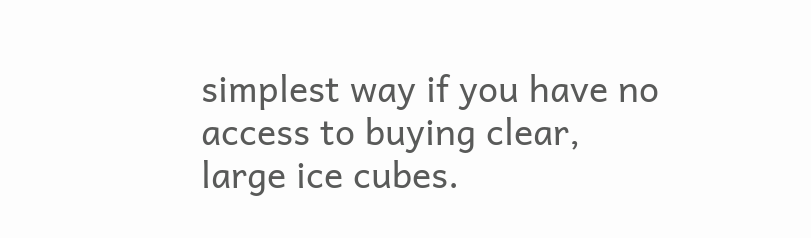simplest way if you have no access to buying clear, large ice cubes.